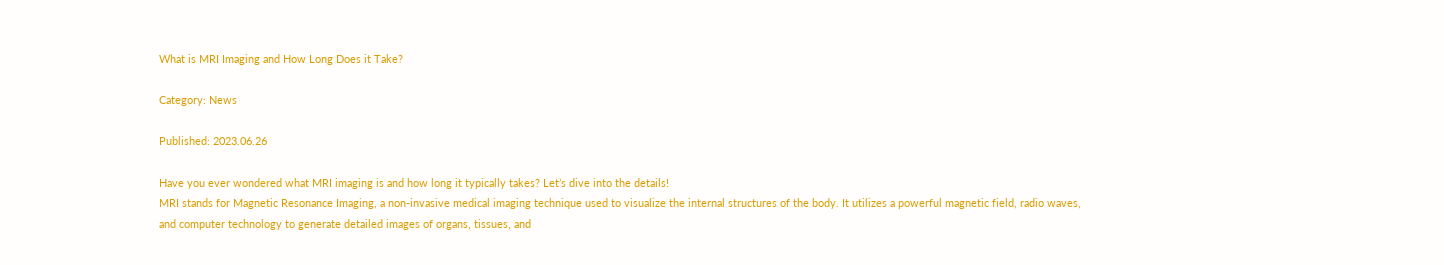What is MRI Imaging and How Long Does it Take?

Category: News

Published: 2023.06.26

Have you ever wondered what MRI imaging is and how long it typically takes? Let’s dive into the details!
MRI stands for Magnetic Resonance Imaging, a non-invasive medical imaging technique used to visualize the internal structures of the body. It utilizes a powerful magnetic field, radio waves, and computer technology to generate detailed images of organs, tissues, and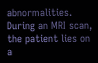abnormalities.
During an MRI scan, the patient lies on a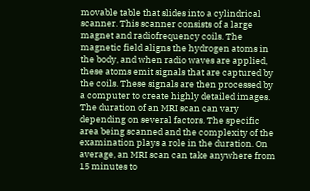movable table that slides into a cylindrical scanner. This scanner consists of a large magnet and radiofrequency coils. The magnetic field aligns the hydrogen atoms in the body, and when radio waves are applied, these atoms emit signals that are captured by the coils. These signals are then processed by a computer to create highly detailed images.
The duration of an MRI scan can vary depending on several factors. The specific area being scanned and the complexity of the examination plays a role in the duration. On average, an MRI scan can take anywhere from 15 minutes to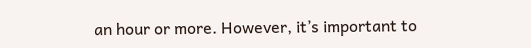an hour or more. However, it’s important to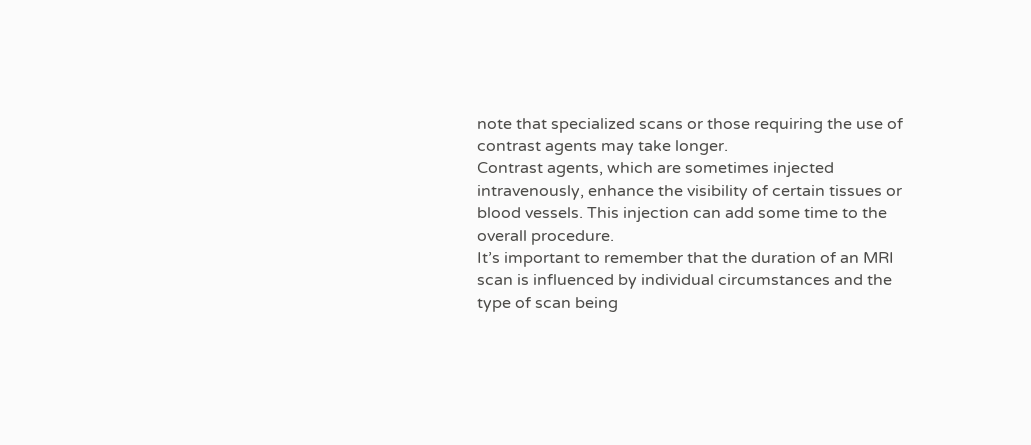note that specialized scans or those requiring the use of contrast agents may take longer.
Contrast agents, which are sometimes injected intravenously, enhance the visibility of certain tissues or blood vessels. This injection can add some time to the overall procedure.
It’s important to remember that the duration of an MRI scan is influenced by individual circumstances and the type of scan being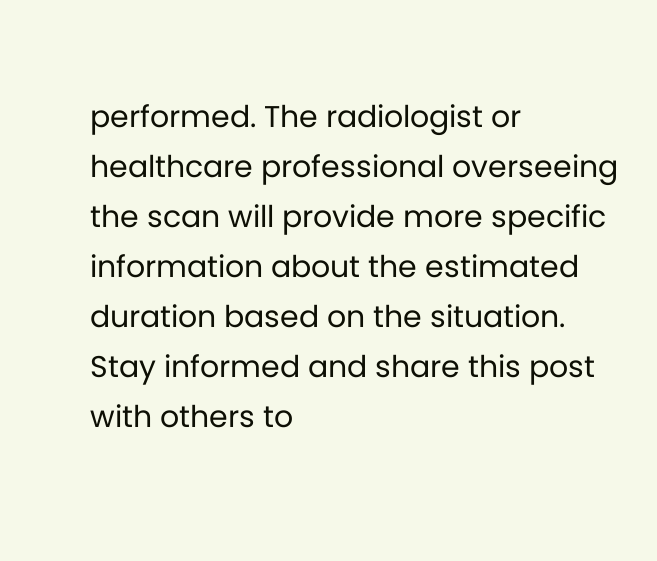performed. The radiologist or healthcare professional overseeing the scan will provide more specific information about the estimated duration based on the situation.
Stay informed and share this post with others to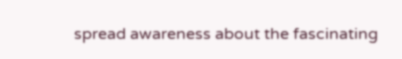spread awareness about the fascinating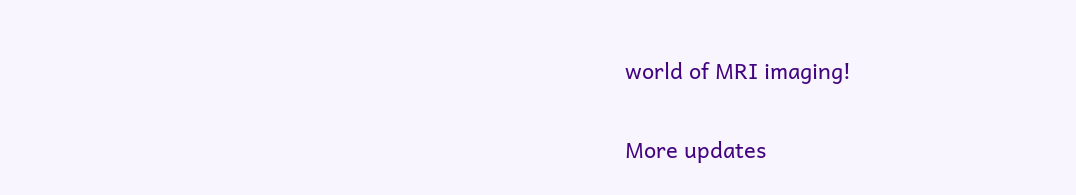world of MRI imaging!

More updates